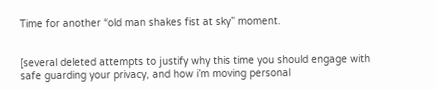Time for another “old man shakes fist at sky” moment.


[several deleted attempts to justify why this time you should engage with safe guarding your privacy, and how i’m moving personal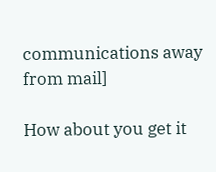communications away from mail]

How about you get it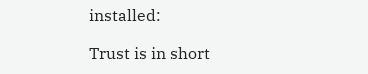installed:

Trust is in short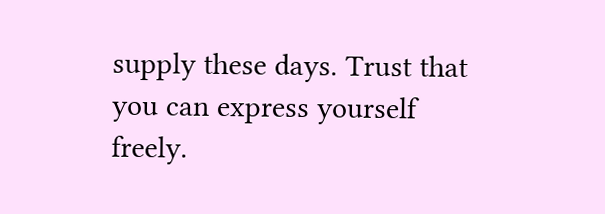supply these days. Trust that you can express yourself freely.